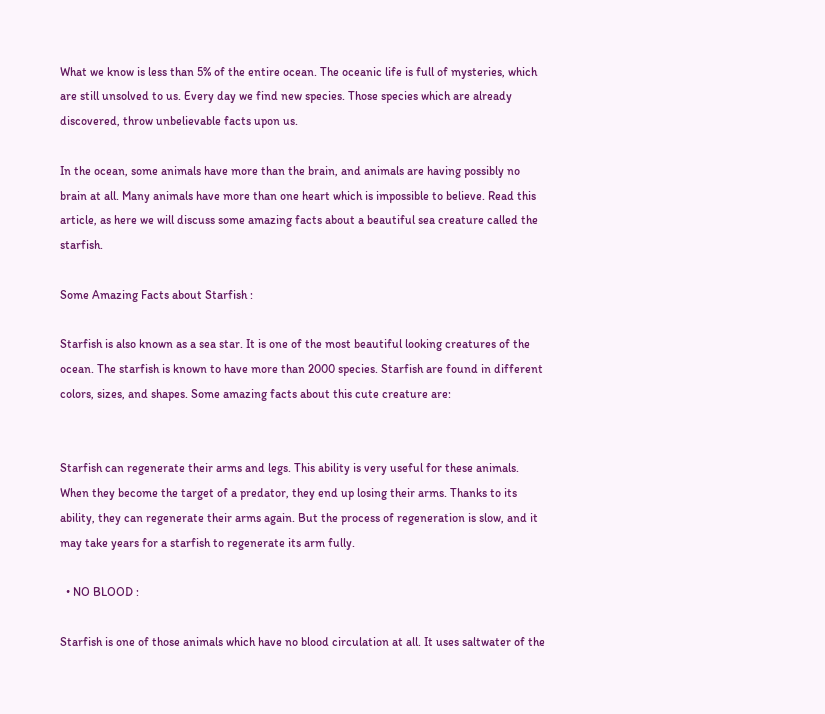What we know is less than 5% of the entire ocean. The oceanic life is full of mysteries, which are still unsolved to us. Every day we find new species. Those species which are already discovered, throw unbelievable facts upon us.

In the ocean, some animals have more than the brain, and animals are having possibly no brain at all. Many animals have more than one heart which is impossible to believe. Read this article, as here we will discuss some amazing facts about a beautiful sea creature called the starfish.

Some Amazing Facts about Starfish :

Starfish is also known as a sea star. It is one of the most beautiful looking creatures of the ocean. The starfish is known to have more than 2000 species. Starfish are found in different colors, sizes, and shapes. Some amazing facts about this cute creature are:


Starfish can regenerate their arms and legs. This ability is very useful for these animals. When they become the target of a predator, they end up losing their arms. Thanks to its ability, they can regenerate their arms again. But the process of regeneration is slow, and it may take years for a starfish to regenerate its arm fully.

  • NO BLOOD :

Starfish is one of those animals which have no blood circulation at all. It uses saltwater of the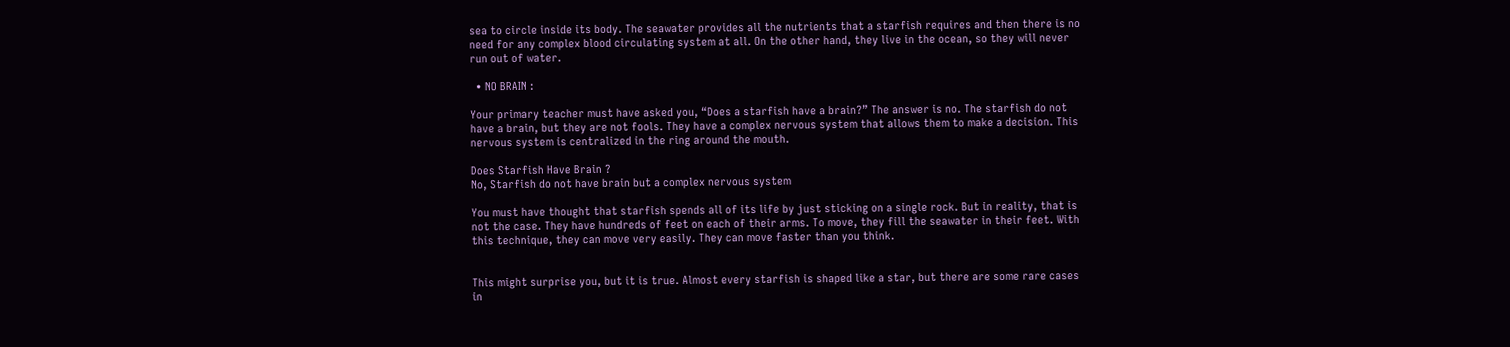sea to circle inside its body. The seawater provides all the nutrients that a starfish requires and then there is no need for any complex blood circulating system at all. On the other hand, they live in the ocean, so they will never run out of water.

  • NO BRAIN :

Your primary teacher must have asked you, “Does a starfish have a brain?” The answer is no. The starfish do not have a brain, but they are not fools. They have a complex nervous system that allows them to make a decision. This nervous system is centralized in the ring around the mouth.

Does Starfish Have Brain ?
No, Starfish do not have brain but a complex nervous system

You must have thought that starfish spends all of its life by just sticking on a single rock. But in reality, that is not the case. They have hundreds of feet on each of their arms. To move, they fill the seawater in their feet. With this technique, they can move very easily. They can move faster than you think.


This might surprise you, but it is true. Almost every starfish is shaped like a star, but there are some rare cases in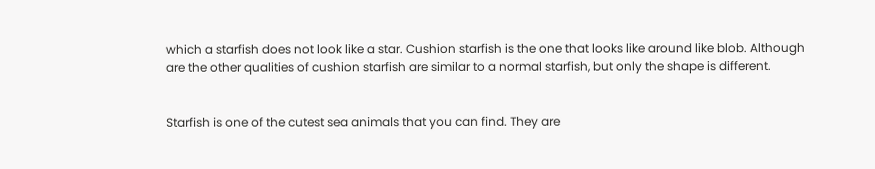which a starfish does not look like a star. Cushion starfish is the one that looks like around like blob. Although are the other qualities of cushion starfish are similar to a normal starfish, but only the shape is different.


Starfish is one of the cutest sea animals that you can find. They are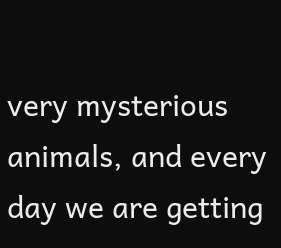very mysterious animals, and every day we are getting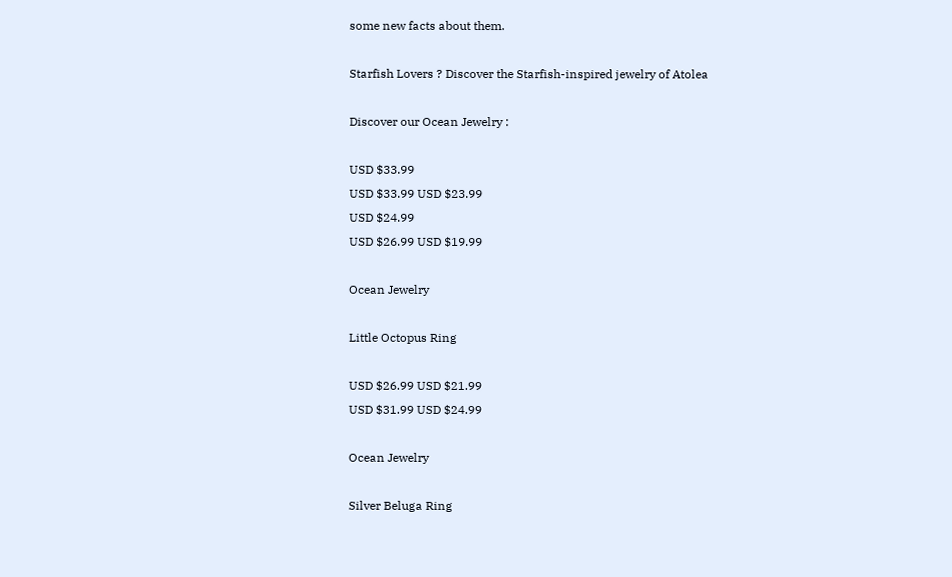some new facts about them.

Starfish Lovers ? Discover the Starfish-inspired jewelry of Atolea

Discover our Ocean Jewelry :

USD $33.99
USD $33.99 USD $23.99
USD $24.99
USD $26.99 USD $19.99

Ocean Jewelry

Little Octopus Ring

USD $26.99 USD $21.99
USD $31.99 USD $24.99

Ocean Jewelry

Silver Beluga Ring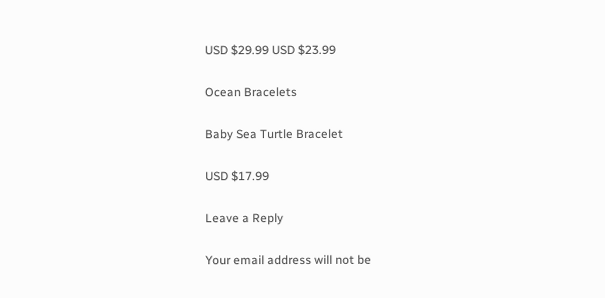USD $29.99 USD $23.99

Ocean Bracelets

Baby Sea Turtle Bracelet

USD $17.99

Leave a Reply

Your email address will not be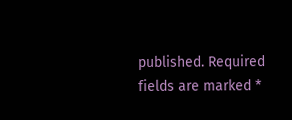published. Required fields are marked *